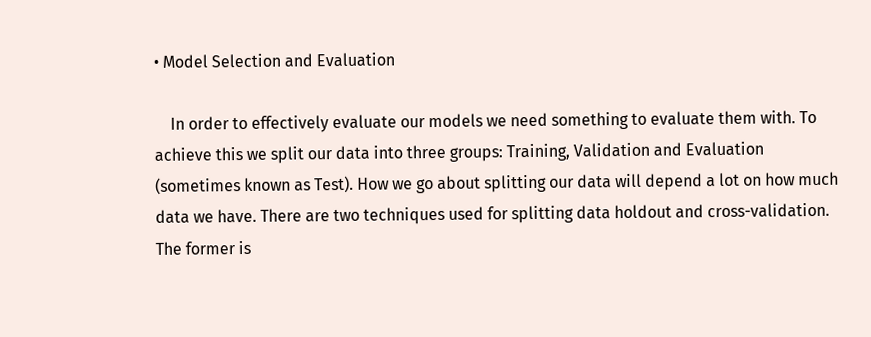• Model Selection and Evaluation

    In order to effectively evaluate our models we need something to evaluate them with. To achieve this we split our data into three groups: Training, Validation and Evaluation (sometimes known as Test). How we go about splitting our data will depend a lot on how much data we have. There are two techniques used for splitting data holdout and cross-validation. The former is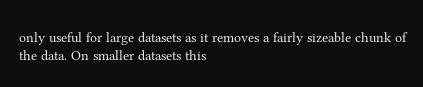only useful for large datasets as it removes a fairly sizeable chunk of the data. On smaller datasets this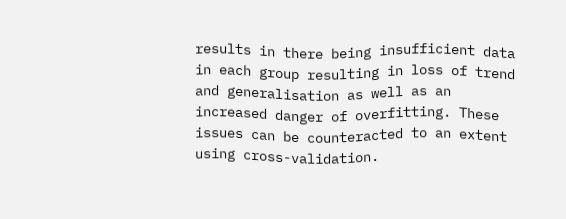results in there being insufficient data in each group resulting in loss of trend and generalisation as well as an increased danger of overfitting. These issues can be counteracted to an extent using cross-validation.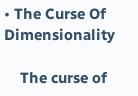• The Curse Of Dimensionality

    The curse of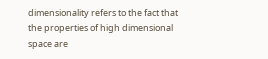dimensionality refers to the fact that the properties of high dimensional space are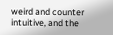weird and counter intuitive, and the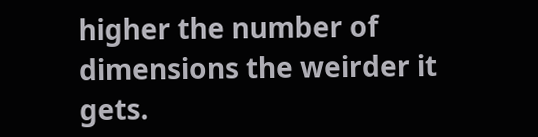higher the number of dimensions the weirder it gets.